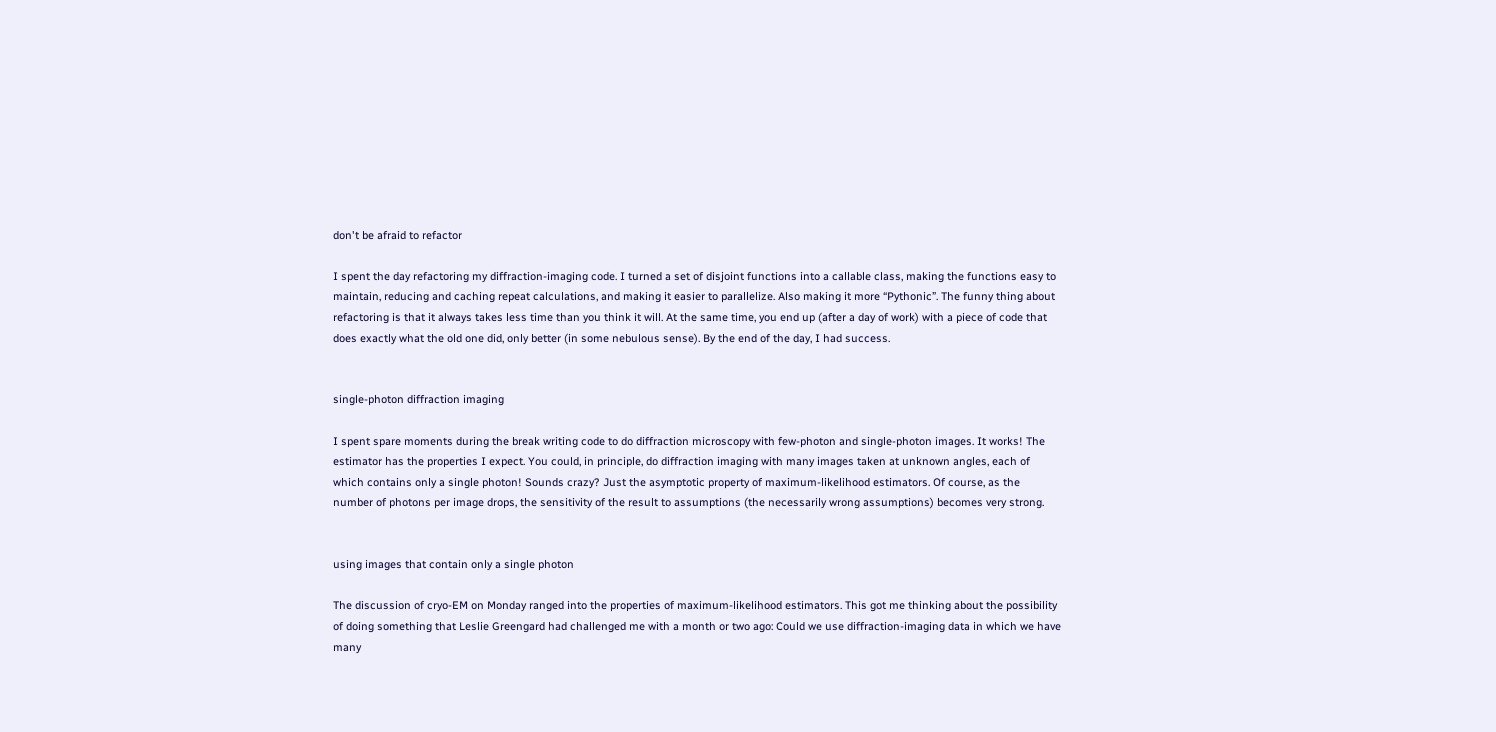don't be afraid to refactor

I spent the day refactoring my diffraction-imaging code. I turned a set of disjoint functions into a callable class, making the functions easy to maintain, reducing and caching repeat calculations, and making it easier to parallelize. Also making it more “Pythonic”. The funny thing about refactoring is that it always takes less time than you think it will. At the same time, you end up (after a day of work) with a piece of code that does exactly what the old one did, only better (in some nebulous sense). By the end of the day, I had success.


single-photon diffraction imaging

I spent spare moments during the break writing code to do diffraction microscopy with few-photon and single-photon images. It works! The estimator has the properties I expect. You could, in principle, do diffraction imaging with many images taken at unknown angles, each of which contains only a single photon! Sounds crazy? Just the asymptotic property of maximum-likelihood estimators. Of course, as the number of photons per image drops, the sensitivity of the result to assumptions (the necessarily wrong assumptions) becomes very strong.


using images that contain only a single photon

The discussion of cryo-EM on Monday ranged into the properties of maximum-likelihood estimators. This got me thinking about the possibility of doing something that Leslie Greengard had challenged me with a month or two ago: Could we use diffraction-imaging data in which we have many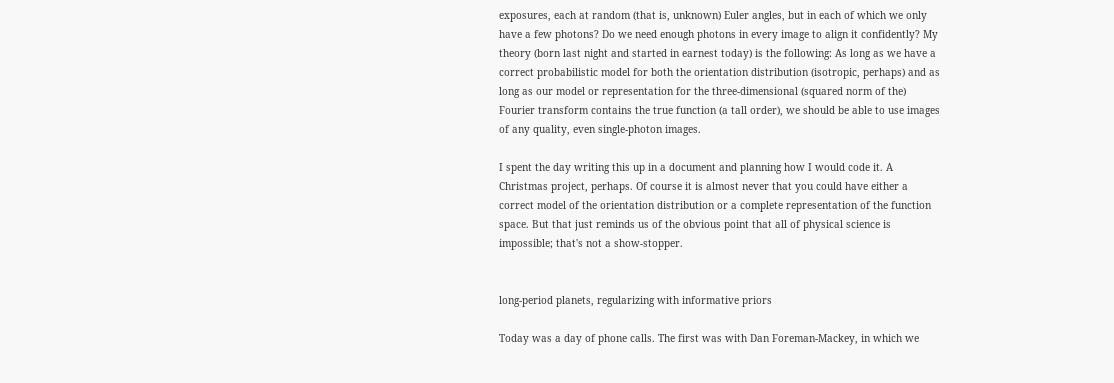exposures, each at random (that is, unknown) Euler angles, but in each of which we only have a few photons? Do we need enough photons in every image to align it confidently? My theory (born last night and started in earnest today) is the following: As long as we have a correct probabilistic model for both the orientation distribution (isotropic, perhaps) and as long as our model or representation for the three-dimensional (squared norm of the) Fourier transform contains the true function (a tall order), we should be able to use images of any quality, even single-photon images.

I spent the day writing this up in a document and planning how I would code it. A Christmas project, perhaps. Of course it is almost never that you could have either a correct model of the orientation distribution or a complete representation of the function space. But that just reminds us of the obvious point that all of physical science is impossible; that's not a show-stopper.


long-period planets, regularizing with informative priors

Today was a day of phone calls. The first was with Dan Foreman-Mackey, in which we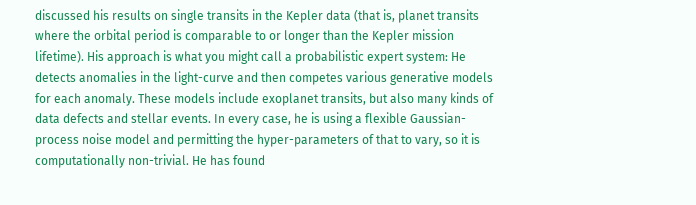discussed his results on single transits in the Kepler data (that is, planet transits where the orbital period is comparable to or longer than the Kepler mission lifetime). His approach is what you might call a probabilistic expert system: He detects anomalies in the light-curve and then competes various generative models for each anomaly. These models include exoplanet transits, but also many kinds of data defects and stellar events. In every case, he is using a flexible Gaussian-process noise model and permitting the hyper-parameters of that to vary, so it is computationally non-trivial. He has found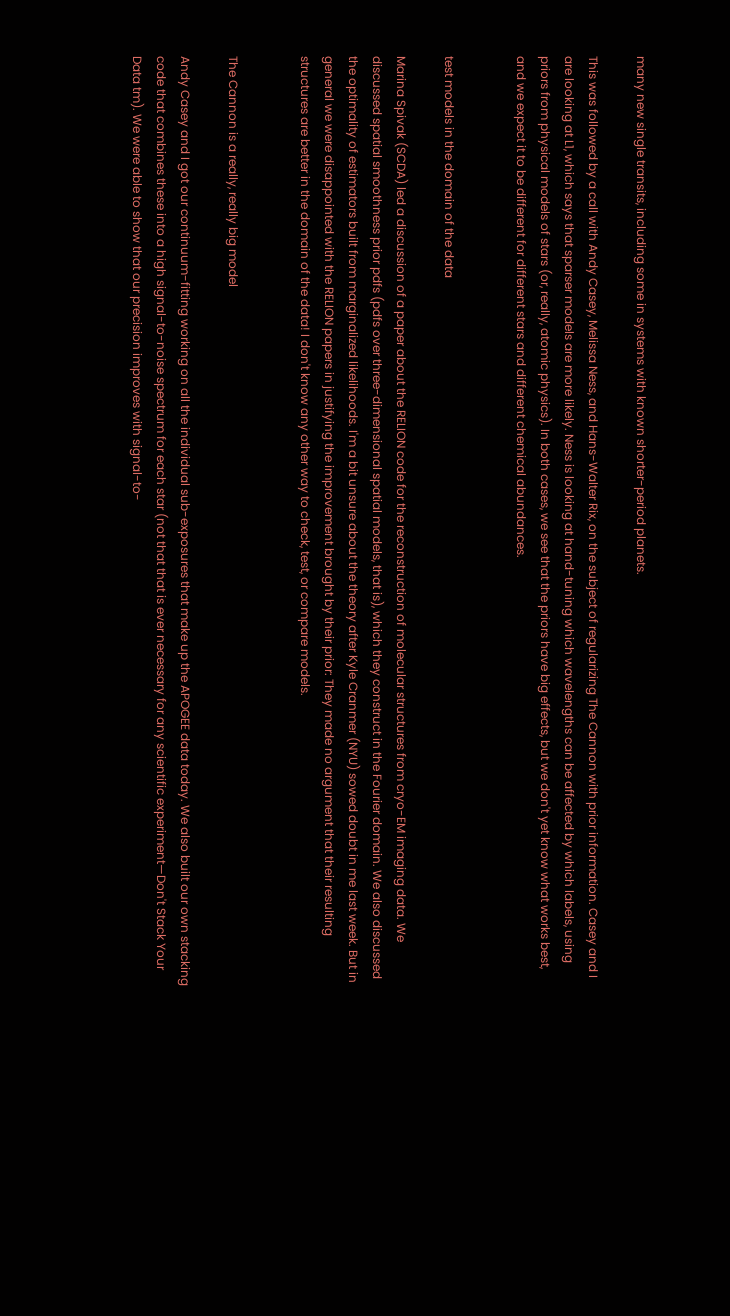many new single transits, including some in systems with known shorter-period planets.

This was followed by a call with Andy Casey, Melissa Ness, and Hans-Walter Rix, on the subject of regularizing The Cannon with prior information. Casey and I are looking at L1, which says that sparser models are more likely. Ness is looking at hand-tuning which wavelengths can be affected by which labels, using priors from physical models of stars (or, really, atomic physics). In both cases, we see that the priors have big effects, but we don't yet know what works best, and we expect it to be different for different stars and different chemical abundances.


test models in the domain of the data

Marina Spivak (SCDA) led a discussion of a paper about the RELION code for the reconstruction of molecular structures from cryo-EM imaging data. We discussed spatial smoothness prior pdfs (pdfs over three-dimensional spatial models, that is), which they construct in the Fourier domain. We also discussed the optimality of estimators built from marginalized likelihoods. I'm a bit unsure about the theory after Kyle Cranmer (NYU) sowed doubt in me last week. But in general we were disappointed with the RELION papers in justifying the improvement brought by their prior: They made no argument that their resulting structures are better in the domain of the data! I don't know any other way to check, test, or compare models.


The Cannon is a really, really big model

Andy Casey and I got our continuum-fitting working on all the individual sub-exposures that make up the APOGEE data today. We also built our own stacking code that combines these into a high signal-to-noise spectrum for each star (not that that is ever necessary for any scientific experiment—Don't Stack Your Data tm). We were able to show that our precision improves with signal-to-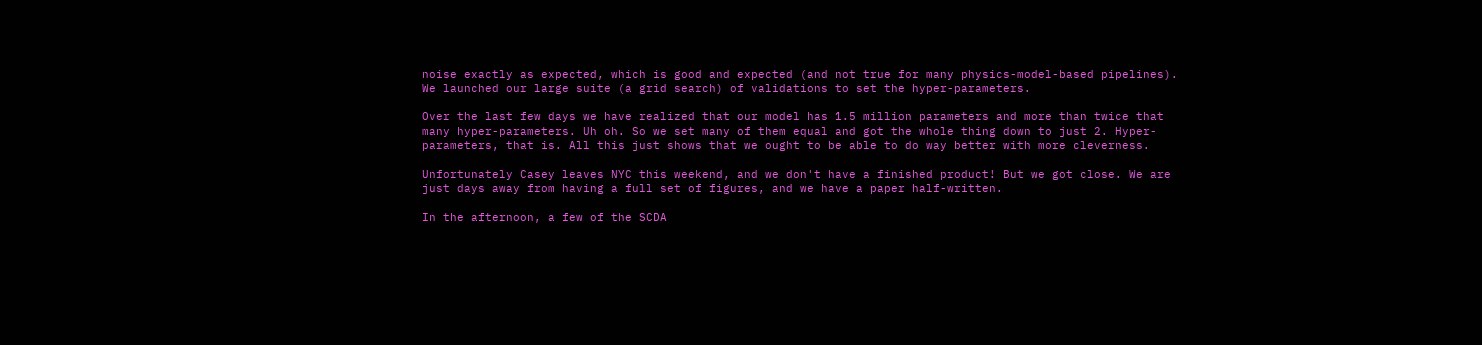noise exactly as expected, which is good and expected (and not true for many physics-model-based pipelines). We launched our large suite (a grid search) of validations to set the hyper-parameters.

Over the last few days we have realized that our model has 1.5 million parameters and more than twice that many hyper-parameters. Uh oh. So we set many of them equal and got the whole thing down to just 2. Hyper-parameters, that is. All this just shows that we ought to be able to do way better with more cleverness.

Unfortunately Casey leaves NYC this weekend, and we don't have a finished product! But we got close. We are just days away from having a full set of figures, and we have a paper half-written.

In the afternoon, a few of the SCDA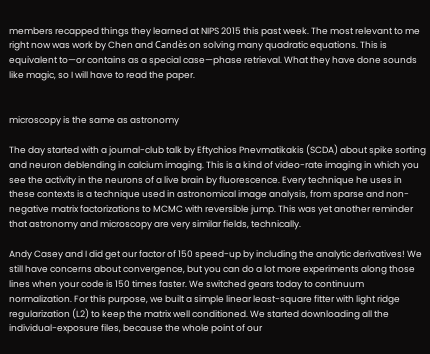members recapped things they learned at NIPS 2015 this past week. The most relevant to me right now was work by Chen and Candès on solving many quadratic equations. This is equivalent to—or contains as a special case—phase retrieval. What they have done sounds like magic, so I will have to read the paper.


microscopy is the same as astronomy

The day started with a journal-club talk by Eftychios Pnevmatikakis (SCDA) about spike sorting and neuron deblending in calcium imaging. This is a kind of video-rate imaging in which you see the activity in the neurons of a live brain by fluorescence. Every technique he uses in these contexts is a technique used in astronomical image analysis, from sparse and non-negative matrix factorizations to MCMC with reversible jump. This was yet another reminder that astronomy and microscopy are very similar fields, technically.

Andy Casey and I did get our factor of 150 speed-up by including the analytic derivatives! We still have concerns about convergence, but you can do a lot more experiments along those lines when your code is 150 times faster. We switched gears today to continuum normalization. For this purpose, we built a simple linear least-square fitter with light ridge regularization (L2) to keep the matrix well conditioned. We started downloading all the individual-exposure files, because the whole point of our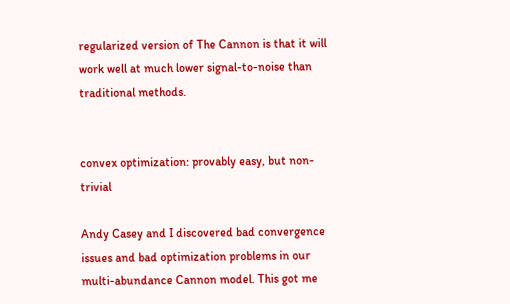regularized version of The Cannon is that it will work well at much lower signal-to-noise than traditional methods.


convex optimization: provably easy, but non-trivial

Andy Casey and I discovered bad convergence issues and bad optimization problems in our multi-abundance Cannon model. This got me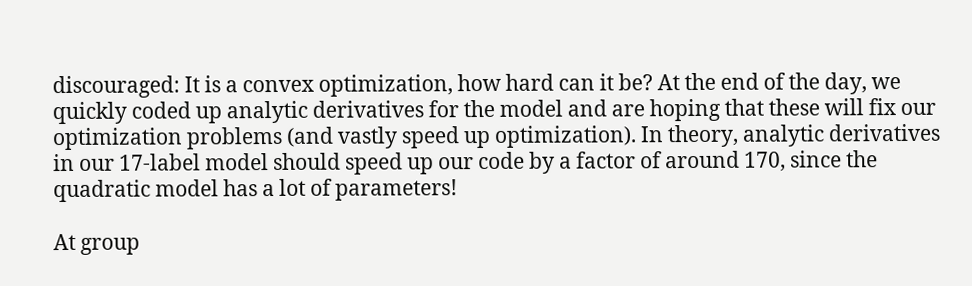discouraged: It is a convex optimization, how hard can it be? At the end of the day, we quickly coded up analytic derivatives for the model and are hoping that these will fix our optimization problems (and vastly speed up optimization). In theory, analytic derivatives in our 17-label model should speed up our code by a factor of around 170, since the quadratic model has a lot of parameters!

At group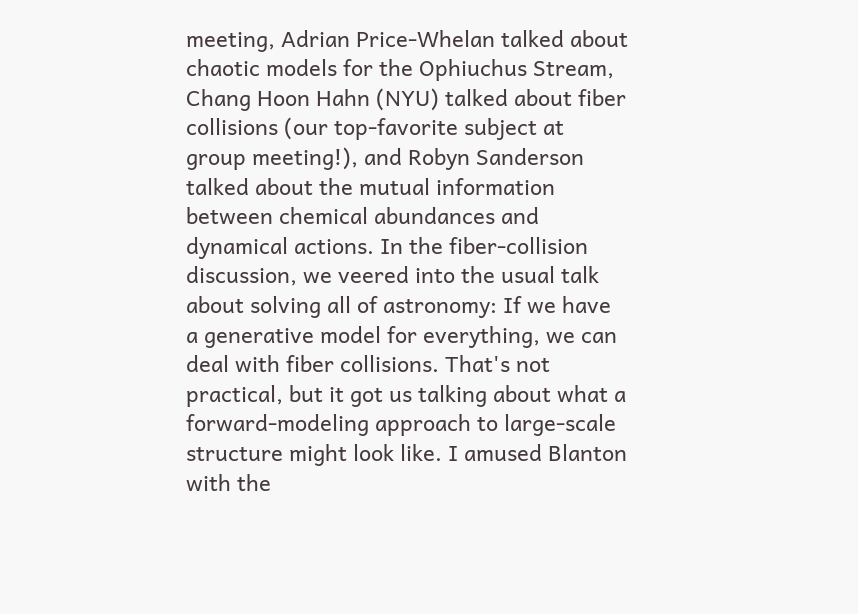meeting, Adrian Price-Whelan talked about chaotic models for the Ophiuchus Stream, Chang Hoon Hahn (NYU) talked about fiber collisions (our top-favorite subject at group meeting!), and Robyn Sanderson talked about the mutual information between chemical abundances and dynamical actions. In the fiber-collision discussion, we veered into the usual talk about solving all of astronomy: If we have a generative model for everything, we can deal with fiber collisions. That's not practical, but it got us talking about what a forward-modeling approach to large-scale structure might look like. I amused Blanton with the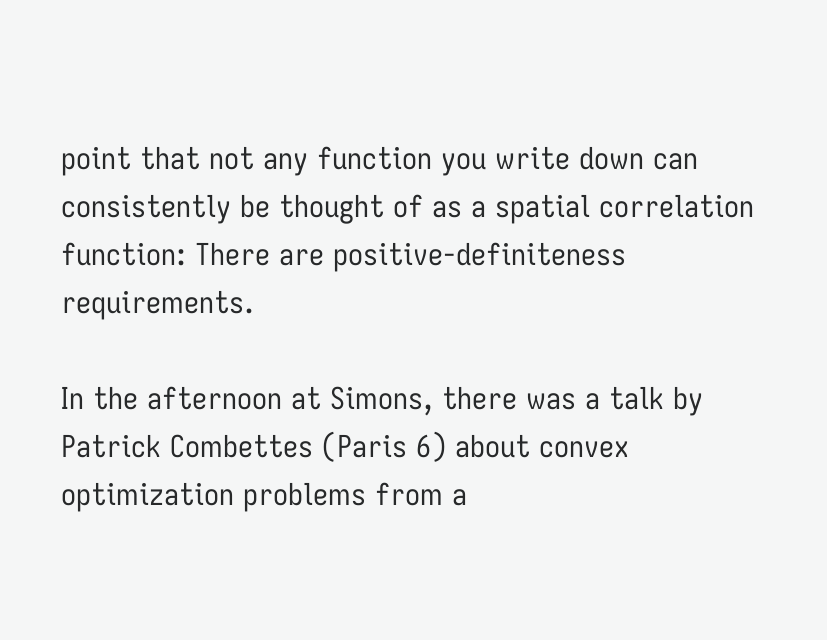point that not any function you write down can consistently be thought of as a spatial correlation function: There are positive-definiteness requirements.

In the afternoon at Simons, there was a talk by Patrick Combettes (Paris 6) about convex optimization problems from a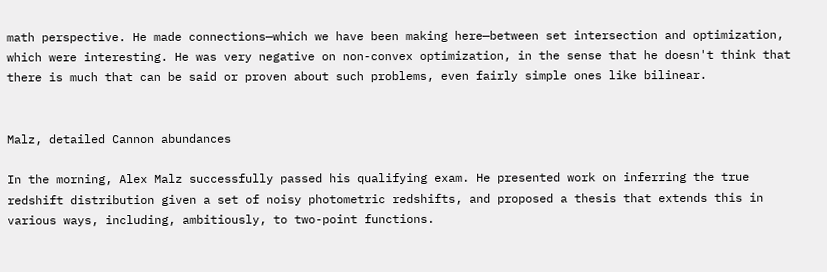math perspective. He made connections—which we have been making here—between set intersection and optimization, which were interesting. He was very negative on non-convex optimization, in the sense that he doesn't think that there is much that can be said or proven about such problems, even fairly simple ones like bilinear.


Malz, detailed Cannon abundances

In the morning, Alex Malz successfully passed his qualifying exam. He presented work on inferring the true redshift distribution given a set of noisy photometric redshifts, and proposed a thesis that extends this in various ways, including, ambitiously, to two-point functions.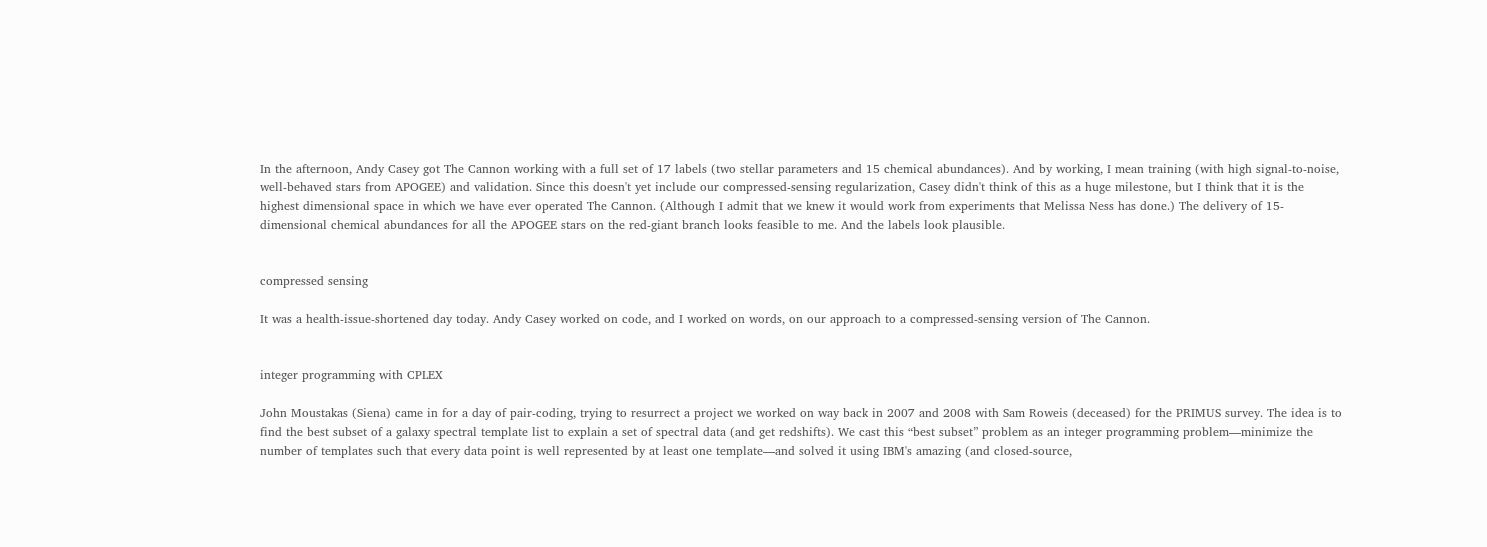In the afternoon, Andy Casey got The Cannon working with a full set of 17 labels (two stellar parameters and 15 chemical abundances). And by working, I mean training (with high signal-to-noise, well-behaved stars from APOGEE) and validation. Since this doesn't yet include our compressed-sensing regularization, Casey didn't think of this as a huge milestone, but I think that it is the highest dimensional space in which we have ever operated The Cannon. (Although I admit that we knew it would work from experiments that Melissa Ness has done.) The delivery of 15-dimensional chemical abundances for all the APOGEE stars on the red-giant branch looks feasible to me. And the labels look plausible.


compressed sensing

It was a health-issue-shortened day today. Andy Casey worked on code, and I worked on words, on our approach to a compressed-sensing version of The Cannon.


integer programming with CPLEX

John Moustakas (Siena) came in for a day of pair-coding, trying to resurrect a project we worked on way back in 2007 and 2008 with Sam Roweis (deceased) for the PRIMUS survey. The idea is to find the best subset of a galaxy spectral template list to explain a set of spectral data (and get redshifts). We cast this “best subset” problem as an integer programming problem—minimize the number of templates such that every data point is well represented by at least one template—and solved it using IBM's amazing (and closed-source,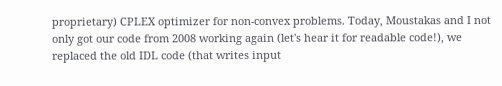proprietary) CPLEX optimizer for non-convex problems. Today, Moustakas and I not only got our code from 2008 working again (let's hear it for readable code!), we replaced the old IDL code (that writes input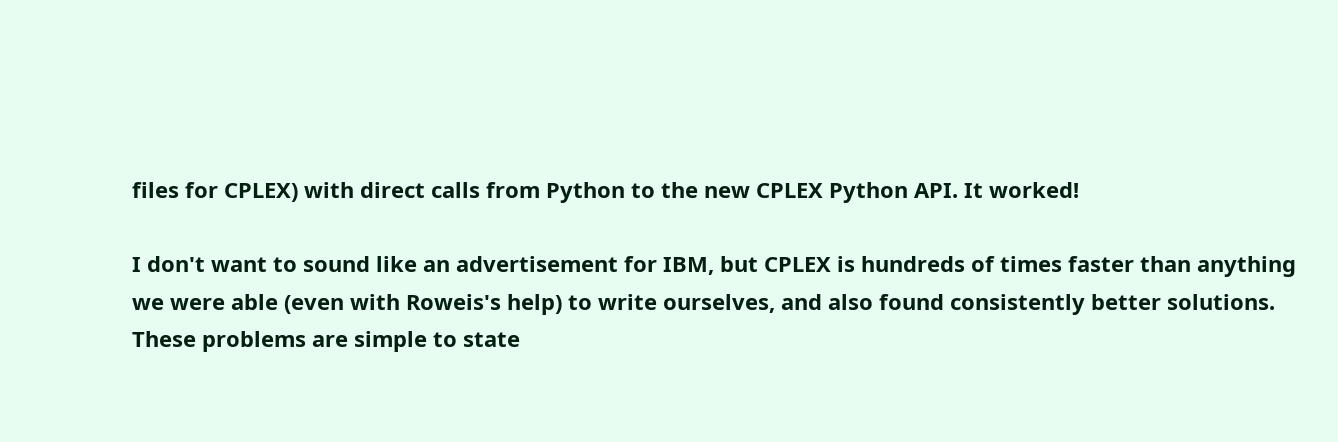files for CPLEX) with direct calls from Python to the new CPLEX Python API. It worked!

I don't want to sound like an advertisement for IBM, but CPLEX is hundreds of times faster than anything we were able (even with Roweis's help) to write ourselves, and also found consistently better solutions. These problems are simple to state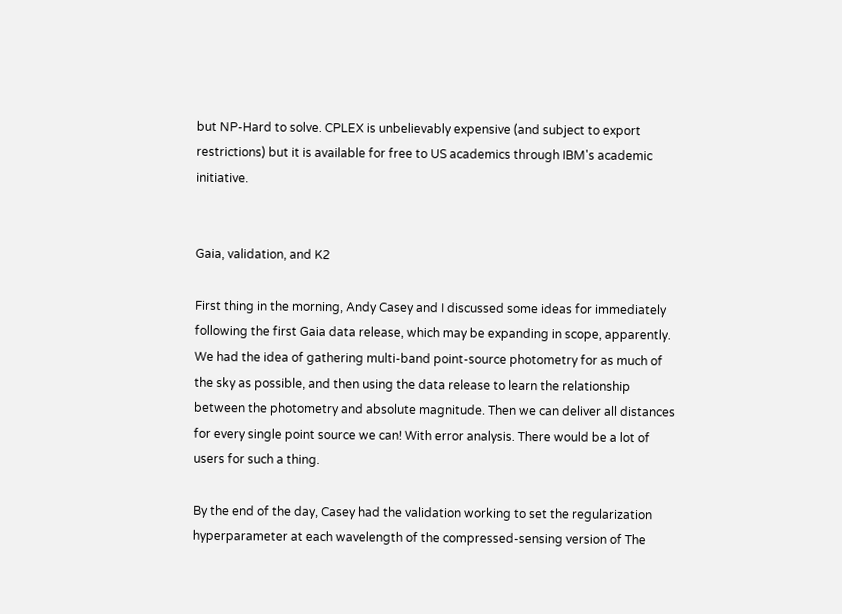but NP-Hard to solve. CPLEX is unbelievably expensive (and subject to export restrictions) but it is available for free to US academics through IBM's academic initiative.


Gaia, validation, and K2

First thing in the morning, Andy Casey and I discussed some ideas for immediately following the first Gaia data release, which may be expanding in scope, apparently. We had the idea of gathering multi-band point-source photometry for as much of the sky as possible, and then using the data release to learn the relationship between the photometry and absolute magnitude. Then we can deliver all distances for every single point source we can! With error analysis. There would be a lot of users for such a thing.

By the end of the day, Casey had the validation working to set the regularization hyperparameter at each wavelength of the compressed-sensing version of The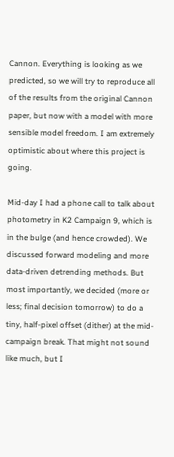Cannon. Everything is looking as we predicted, so we will try to reproduce all of the results from the original Cannon paper, but now with a model with more sensible model freedom. I am extremely optimistic about where this project is going.

Mid-day I had a phone call to talk about photometry in K2 Campaign 9, which is in the bulge (and hence crowded). We discussed forward modeling and more data-driven detrending methods. But most importantly, we decided (more or less; final decision tomorrow) to do a tiny, half-pixel offset (dither) at the mid-campaign break. That might not sound like much, but I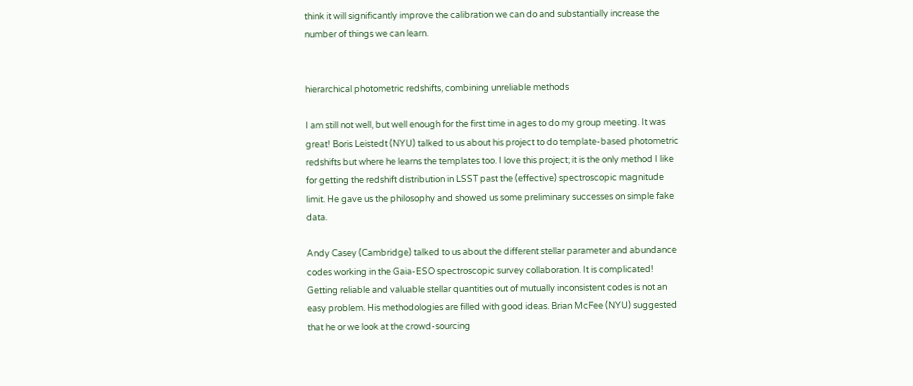think it will significantly improve the calibration we can do and substantially increase the number of things we can learn.


hierarchical photometric redshifts, combining unreliable methods

I am still not well, but well enough for the first time in ages to do my group meeting. It was great! Boris Leistedt (NYU) talked to us about his project to do template-based photometric redshifts but where he learns the templates too. I love this project; it is the only method I like for getting the redshift distribution in LSST past the (effective) spectroscopic magnitude limit. He gave us the philosophy and showed us some preliminary successes on simple fake data.

Andy Casey (Cambridge) talked to us about the different stellar parameter and abundance codes working in the Gaia-ESO spectroscopic survey collaboration. It is complicated! Getting reliable and valuable stellar quantities out of mutually inconsistent codes is not an easy problem. His methodologies are filled with good ideas. Brian McFee (NYU) suggested that he or we look at the crowd-sourcing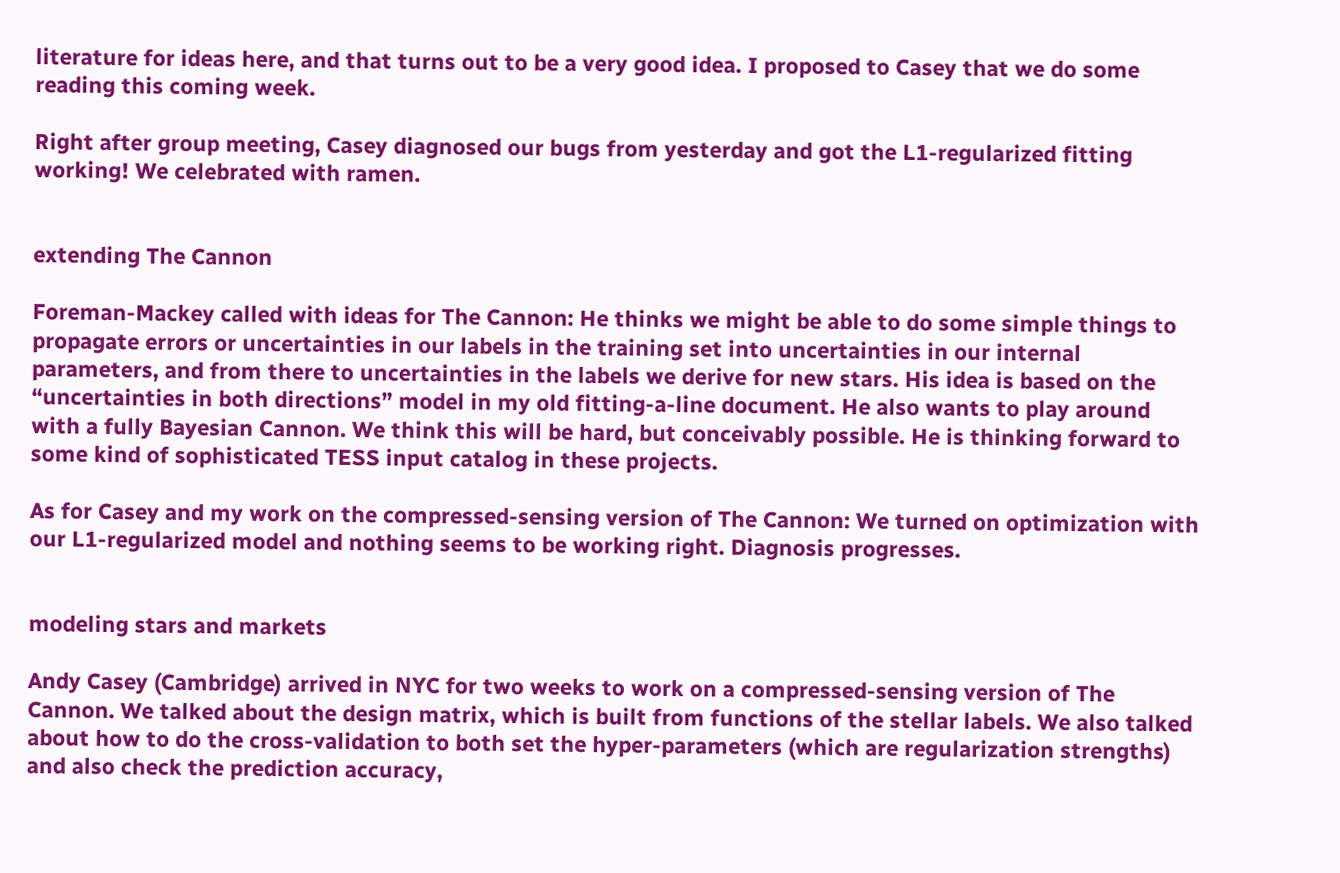literature for ideas here, and that turns out to be a very good idea. I proposed to Casey that we do some reading this coming week.

Right after group meeting, Casey diagnosed our bugs from yesterday and got the L1-regularized fitting working! We celebrated with ramen.


extending The Cannon

Foreman-Mackey called with ideas for The Cannon: He thinks we might be able to do some simple things to propagate errors or uncertainties in our labels in the training set into uncertainties in our internal parameters, and from there to uncertainties in the labels we derive for new stars. His idea is based on the “uncertainties in both directions” model in my old fitting-a-line document. He also wants to play around with a fully Bayesian Cannon. We think this will be hard, but conceivably possible. He is thinking forward to some kind of sophisticated TESS input catalog in these projects.

As for Casey and my work on the compressed-sensing version of The Cannon: We turned on optimization with our L1-regularized model and nothing seems to be working right. Diagnosis progresses.


modeling stars and markets

Andy Casey (Cambridge) arrived in NYC for two weeks to work on a compressed-sensing version of The Cannon. We talked about the design matrix, which is built from functions of the stellar labels. We also talked about how to do the cross-validation to both set the hyper-parameters (which are regularization strengths) and also check the prediction accuracy,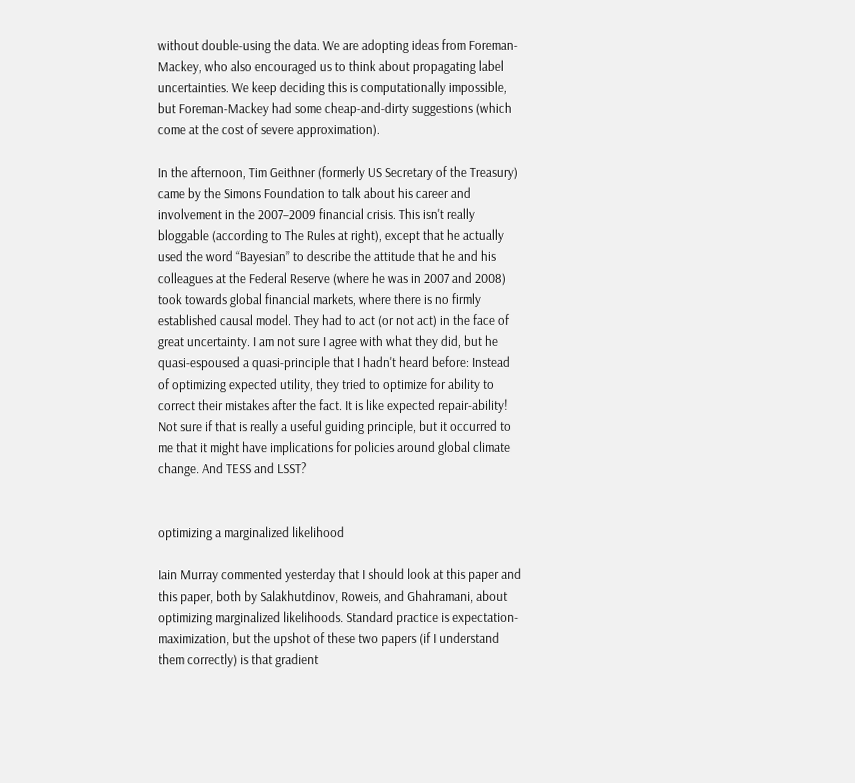without double-using the data. We are adopting ideas from Foreman-Mackey, who also encouraged us to think about propagating label uncertainties. We keep deciding this is computationally impossible, but Foreman-Mackey had some cheap-and-dirty suggestions (which come at the cost of severe approximation).

In the afternoon, Tim Geithner (formerly US Secretary of the Treasury) came by the Simons Foundation to talk about his career and involvement in the 2007–2009 financial crisis. This isn't really bloggable (according to The Rules at right), except that he actually used the word “Bayesian” to describe the attitude that he and his colleagues at the Federal Reserve (where he was in 2007 and 2008) took towards global financial markets, where there is no firmly established causal model. They had to act (or not act) in the face of great uncertainty. I am not sure I agree with what they did, but he quasi-espoused a quasi-principle that I hadn't heard before: Instead of optimizing expected utility, they tried to optimize for ability to correct their mistakes after the fact. It is like expected repair-ability! Not sure if that is really a useful guiding principle, but it occurred to me that it might have implications for policies around global climate change. And TESS and LSST?


optimizing a marginalized likelihood

Iain Murray commented yesterday that I should look at this paper and this paper, both by Salakhutdinov, Roweis, and Ghahramani, about optimizing marginalized likelihoods. Standard practice is expectation-maximization, but the upshot of these two papers (if I understand them correctly) is that gradient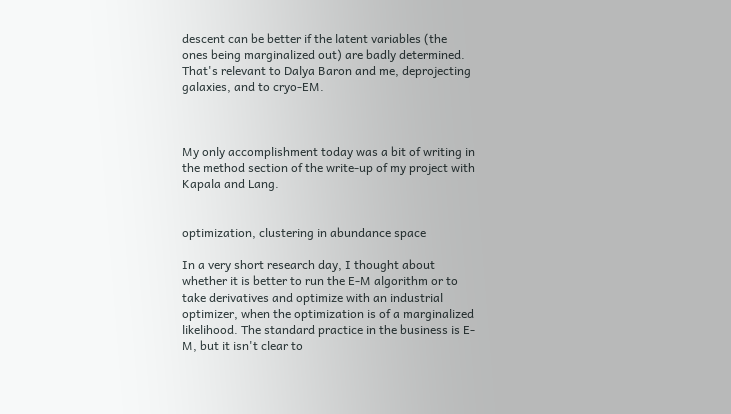descent can be better if the latent variables (the ones being marginalized out) are badly determined. That's relevant to Dalya Baron and me, deprojecting galaxies, and to cryo-EM.



My only accomplishment today was a bit of writing in the method section of the write-up of my project with Kapala and Lang.


optimization, clustering in abundance space

In a very short research day, I thought about whether it is better to run the E-M algorithm or to take derivatives and optimize with an industrial optimizer, when the optimization is of a marginalized likelihood. The standard practice in the business is E-M, but it isn't clear to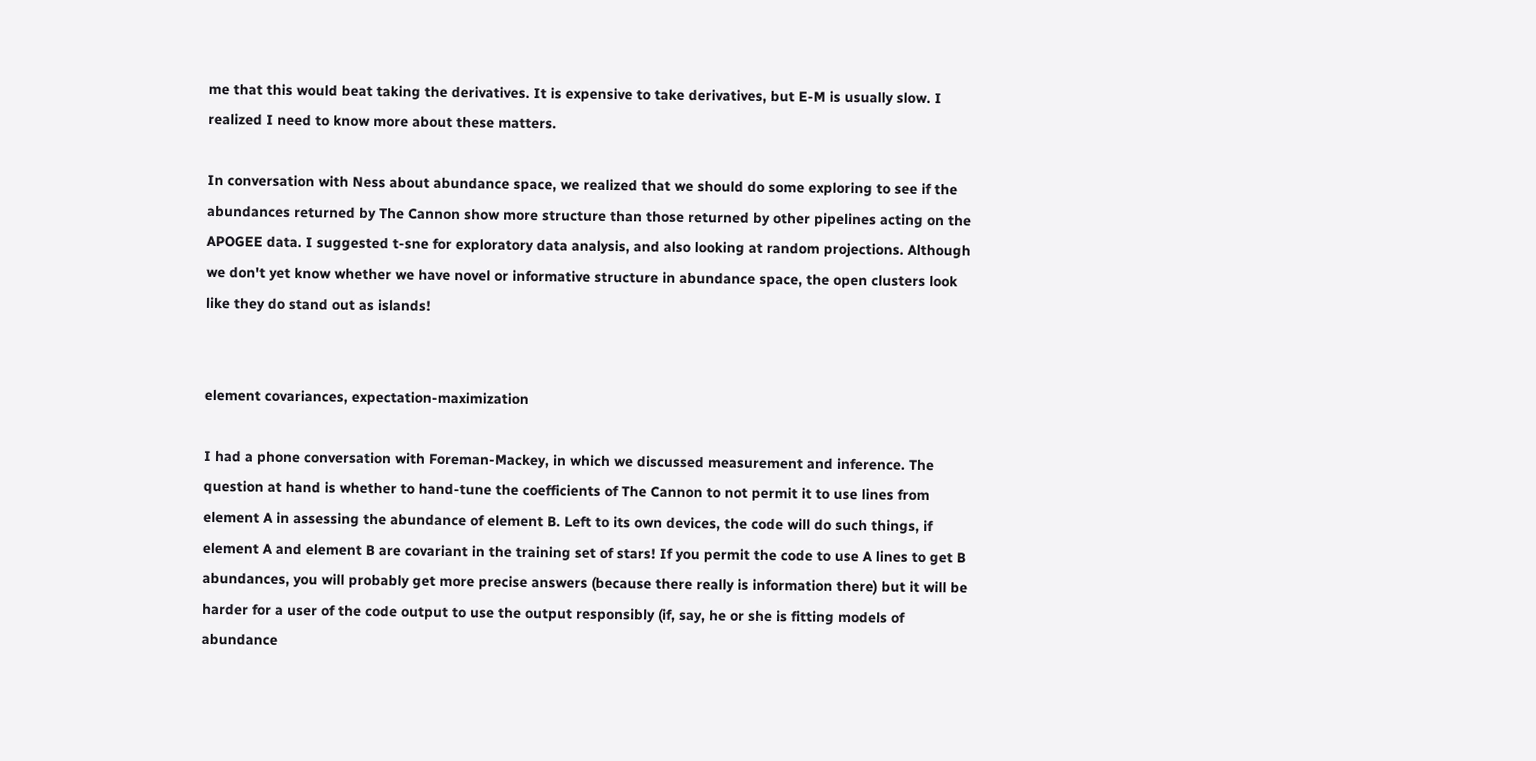me that this would beat taking the derivatives. It is expensive to take derivatives, but E-M is usually slow. I realized I need to know more about these matters.

In conversation with Ness about abundance space, we realized that we should do some exploring to see if the abundances returned by The Cannon show more structure than those returned by other pipelines acting on the APOGEE data. I suggested t-sne for exploratory data analysis, and also looking at random projections. Although we don't yet know whether we have novel or informative structure in abundance space, the open clusters look like they do stand out as islands!


element covariances, expectation-maximization

I had a phone conversation with Foreman-Mackey, in which we discussed measurement and inference. The question at hand is whether to hand-tune the coefficients of The Cannon to not permit it to use lines from element A in assessing the abundance of element B. Left to its own devices, the code will do such things, if element A and element B are covariant in the training set of stars! If you permit the code to use A lines to get B abundances, you will probably get more precise answers (because there really is information there) but it will be harder for a user of the code output to use the output responsibly (if, say, he or she is fitting models of abundance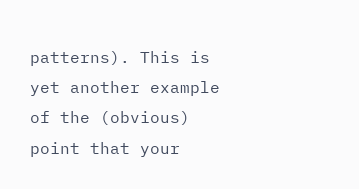patterns). This is yet another example of the (obvious) point that your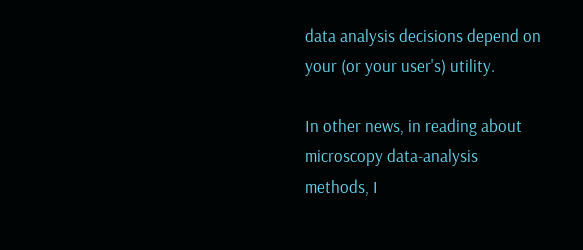data analysis decisions depend on your (or your user's) utility.

In other news, in reading about microscopy data-analysis methods, I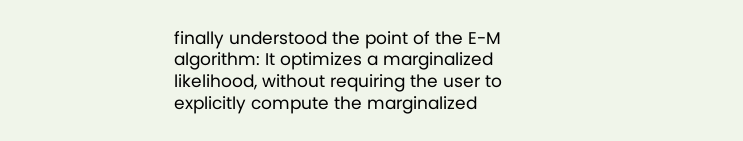finally understood the point of the E-M algorithm: It optimizes a marginalized likelihood, without requiring the user to explicitly compute the marginalized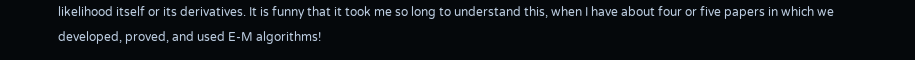likelihood itself or its derivatives. It is funny that it took me so long to understand this, when I have about four or five papers in which we developed, proved, and used E-M algorithms!